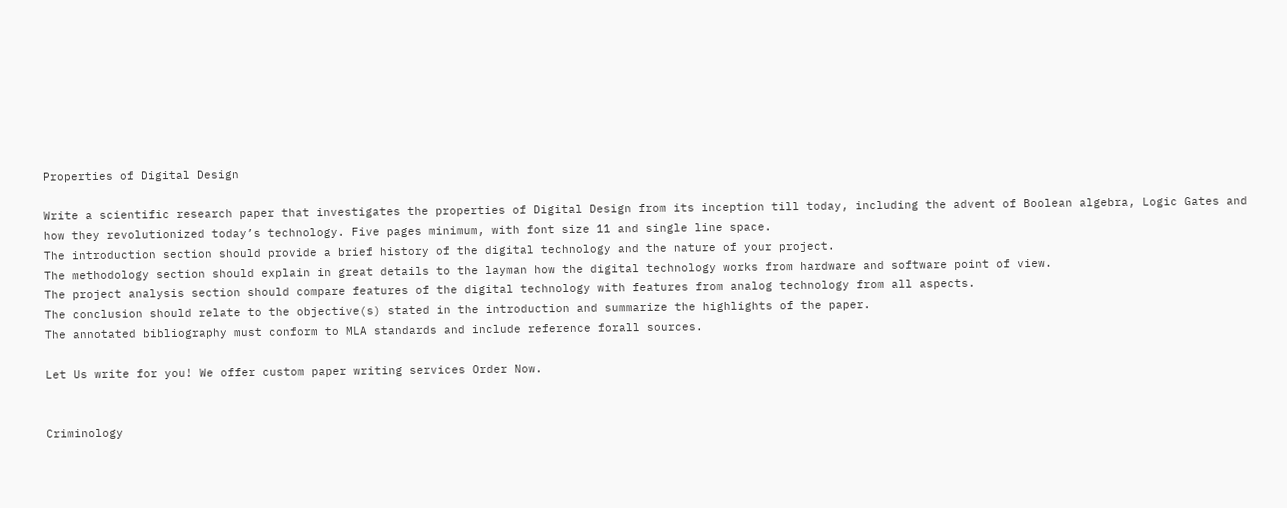Properties of Digital Design

Write a scientific research paper that investigates the properties of Digital Design from its inception till today, including the advent of Boolean algebra, Logic Gates and how they revolutionized today’s technology. Five pages minimum, with font size 11 and single line space.
The introduction section should provide a brief history of the digital technology and the nature of your project.
The methodology section should explain in great details to the layman how the digital technology works from hardware and software point of view.
The project analysis section should compare features of the digital technology with features from analog technology from all aspects.
The conclusion should relate to the objective(s) stated in the introduction and summarize the highlights of the paper.
The annotated bibliography must conform to MLA standards and include reference forall sources.

Let Us write for you! We offer custom paper writing services Order Now.


Criminology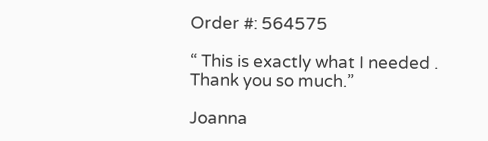Order #: 564575

“ This is exactly what I needed . Thank you so much.”

Joanna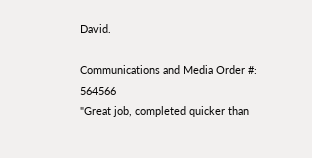David.

Communications and Media Order #: 564566
"Great job, completed quicker than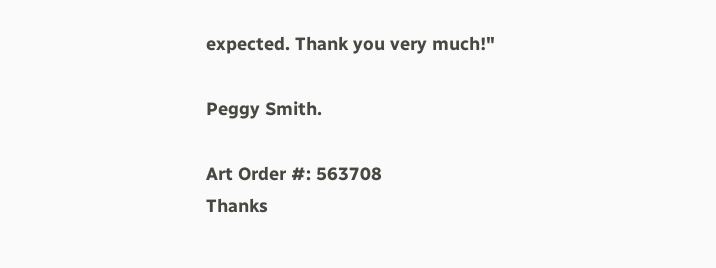expected. Thank you very much!"

Peggy Smith.

Art Order #: 563708
Thanks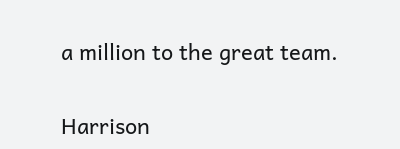a million to the great team.

Harrison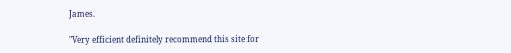James.

"Very efficient definitely recommend this site for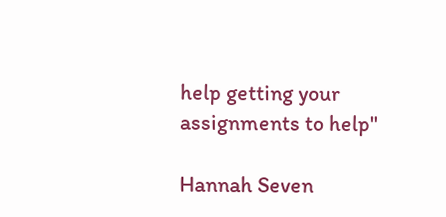help getting your assignments to help"

Hannah Seven